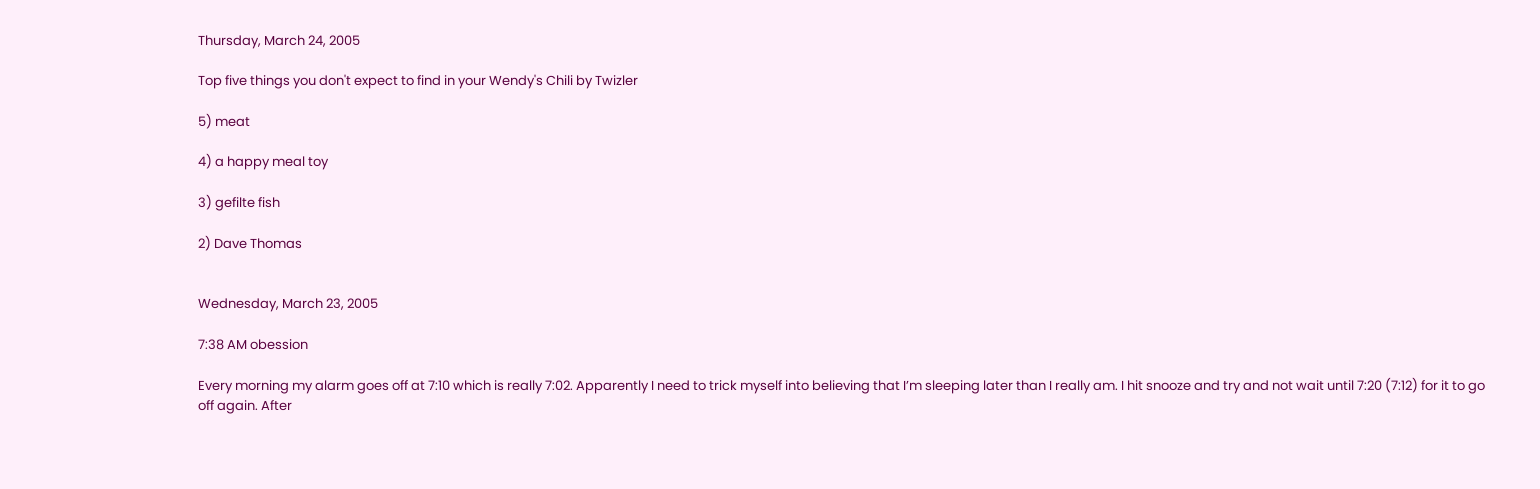Thursday, March 24, 2005

Top five things you don't expect to find in your Wendy's Chili by Twizler

5) meat

4) a happy meal toy

3) gefilte fish

2) Dave Thomas


Wednesday, March 23, 2005

7:38 AM obession

Every morning my alarm goes off at 7:10 which is really 7:02. Apparently I need to trick myself into believing that I’m sleeping later than I really am. I hit snooze and try and not wait until 7:20 (7:12) for it to go off again. After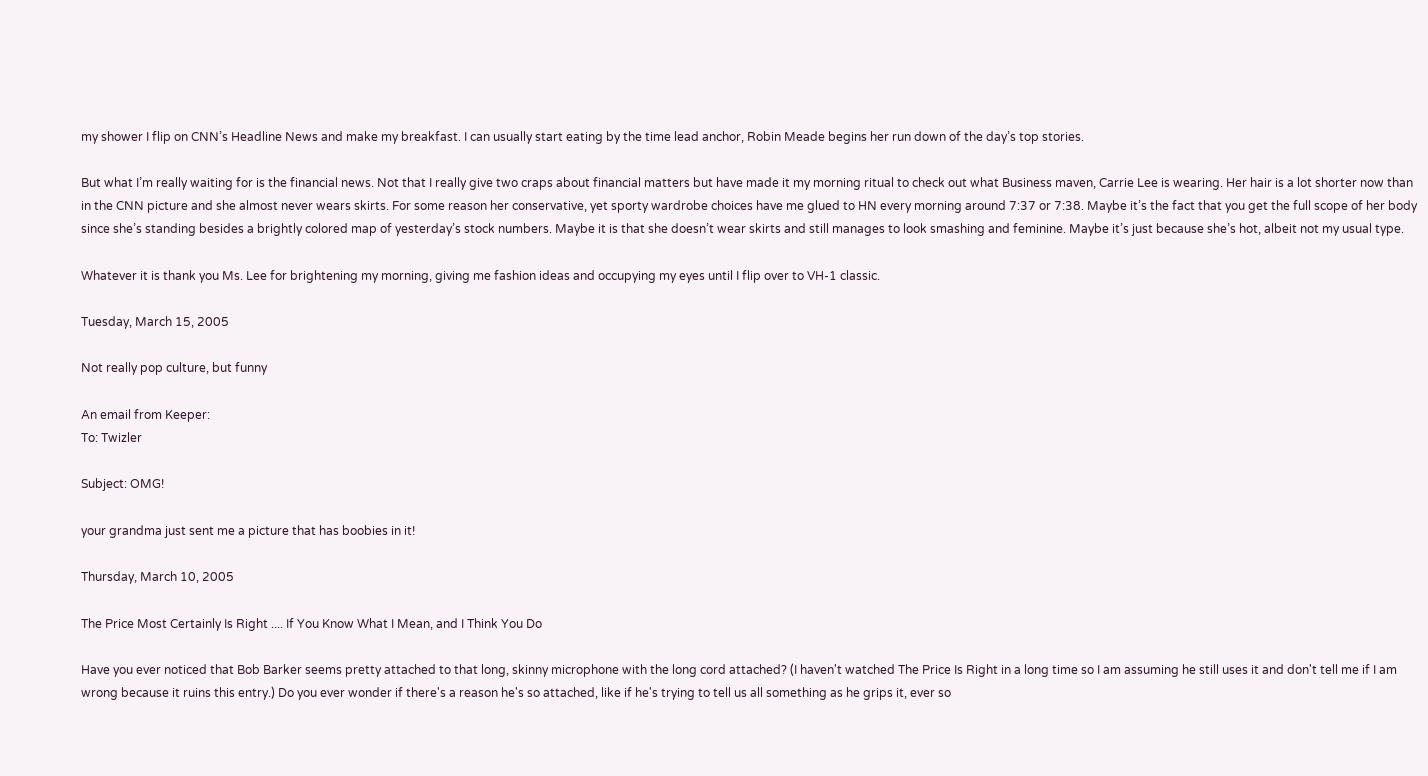my shower I flip on CNN’s Headline News and make my breakfast. I can usually start eating by the time lead anchor, Robin Meade begins her run down of the day’s top stories.

But what I’m really waiting for is the financial news. Not that I really give two craps about financial matters but have made it my morning ritual to check out what Business maven, Carrie Lee is wearing. Her hair is a lot shorter now than in the CNN picture and she almost never wears skirts. For some reason her conservative, yet sporty wardrobe choices have me glued to HN every morning around 7:37 or 7:38. Maybe it’s the fact that you get the full scope of her body since she’s standing besides a brightly colored map of yesterday’s stock numbers. Maybe it is that she doesn’t wear skirts and still manages to look smashing and feminine. Maybe it’s just because she’s hot, albeit not my usual type.

Whatever it is thank you Ms. Lee for brightening my morning, giving me fashion ideas and occupying my eyes until I flip over to VH-1 classic.

Tuesday, March 15, 2005

Not really pop culture, but funny

An email from Keeper:
To: Twizler

Subject: OMG!

your grandma just sent me a picture that has boobies in it!

Thursday, March 10, 2005

The Price Most Certainly Is Right .... If You Know What I Mean, and I Think You Do

Have you ever noticed that Bob Barker seems pretty attached to that long, skinny microphone with the long cord attached? (I haven't watched The Price Is Right in a long time so I am assuming he still uses it and don't tell me if I am wrong because it ruins this entry.) Do you ever wonder if there's a reason he's so attached, like if he's trying to tell us all something as he grips it, ever so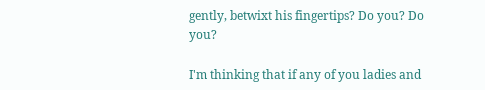gently, betwixt his fingertips? Do you? Do you?

I'm thinking that if any of you ladies and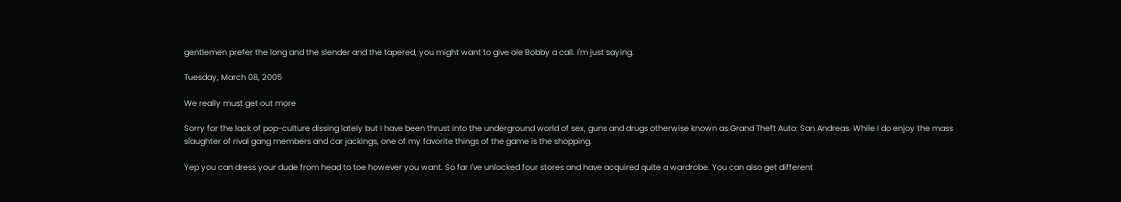gentlemen prefer the long and the slender and the tapered, you might want to give ole Bobby a call. I'm just saying.

Tuesday, March 08, 2005

We really must get out more

Sorry for the lack of pop-culture dissing lately but I have been thrust into the underground world of sex, guns and drugs otherwise known as Grand Theft Auto: San Andreas. While I do enjoy the mass slaughter of rival gang members and car jackings, one of my favorite things of the game is the shopping.

Yep you can dress your dude from head to toe however you want. So far I've unlocked four stores and have acquired quite a wardrobe. You can also get different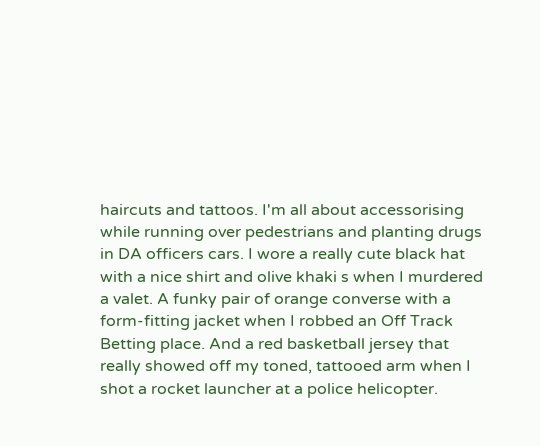haircuts and tattoos. I'm all about accessorising while running over pedestrians and planting drugs in DA officers cars. I wore a really cute black hat with a nice shirt and olive khaki s when I murdered a valet. A funky pair of orange converse with a form-fitting jacket when I robbed an Off Track Betting place. And a red basketball jersey that really showed off my toned, tattooed arm when I shot a rocket launcher at a police helicopter.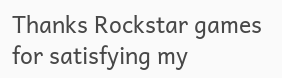Thanks Rockstar games for satisfying my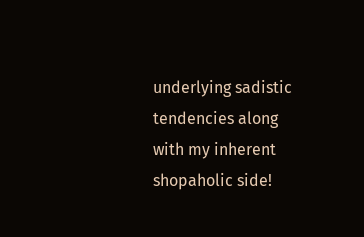underlying sadistic tendencies along with my inherent shopaholic side!